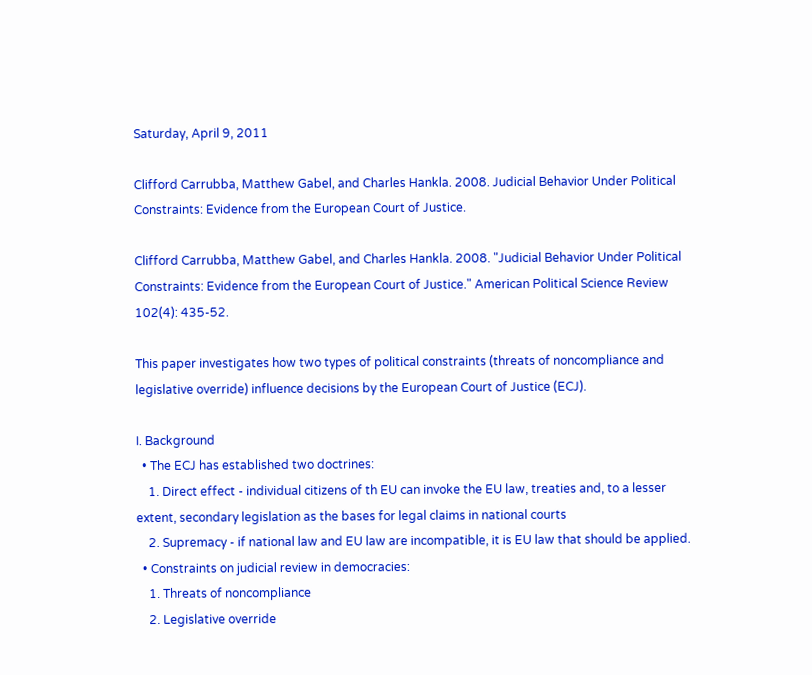Saturday, April 9, 2011

Clifford Carrubba, Matthew Gabel, and Charles Hankla. 2008. Judicial Behavior Under Political Constraints: Evidence from the European Court of Justice.

Clifford Carrubba, Matthew Gabel, and Charles Hankla. 2008. "Judicial Behavior Under Political Constraints: Evidence from the European Court of Justice." American Political Science Review 102(4): 435-52.

This paper investigates how two types of political constraints (threats of noncompliance and legislative override) influence decisions by the European Court of Justice (ECJ).

I. Background
  • The ECJ has established two doctrines:
    1. Direct effect - individual citizens of th EU can invoke the EU law, treaties and, to a lesser extent, secondary legislation as the bases for legal claims in national courts
    2. Supremacy - if national law and EU law are incompatible, it is EU law that should be applied.
  • Constraints on judicial review in democracies:
    1. Threats of noncompliance
    2. Legislative override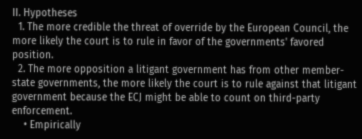II. Hypotheses
  1. The more credible the threat of override by the European Council, the more likely the court is to rule in favor of the governments' favored position.
  2. The more opposition a litigant government has from other member-state governments, the more likely the court is to rule against that litigant government because the ECJ might be able to count on third-party enforcement.
    • Empirically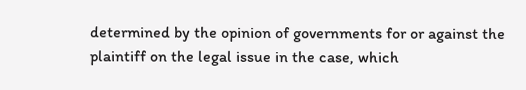determined by the opinion of governments for or against the plaintiff on the legal issue in the case, which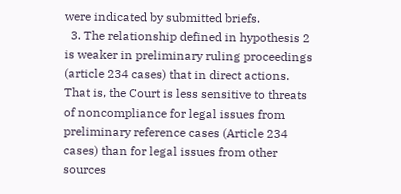were indicated by submitted briefs.
  3. The relationship defined in hypothesis 2 is weaker in preliminary ruling proceedings (article 234 cases) that in direct actions. That is, the Court is less sensitive to threats of noncompliance for legal issues from preliminary reference cases (Article 234 cases) than for legal issues from other sources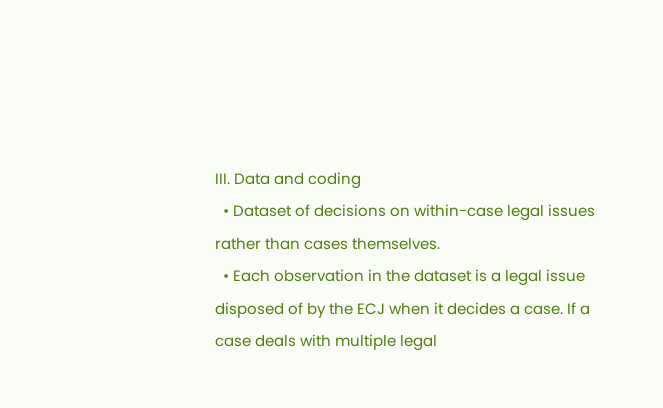III. Data and coding
  • Dataset of decisions on within-case legal issues rather than cases themselves.
  • Each observation in the dataset is a legal issue disposed of by the ECJ when it decides a case. If a case deals with multiple legal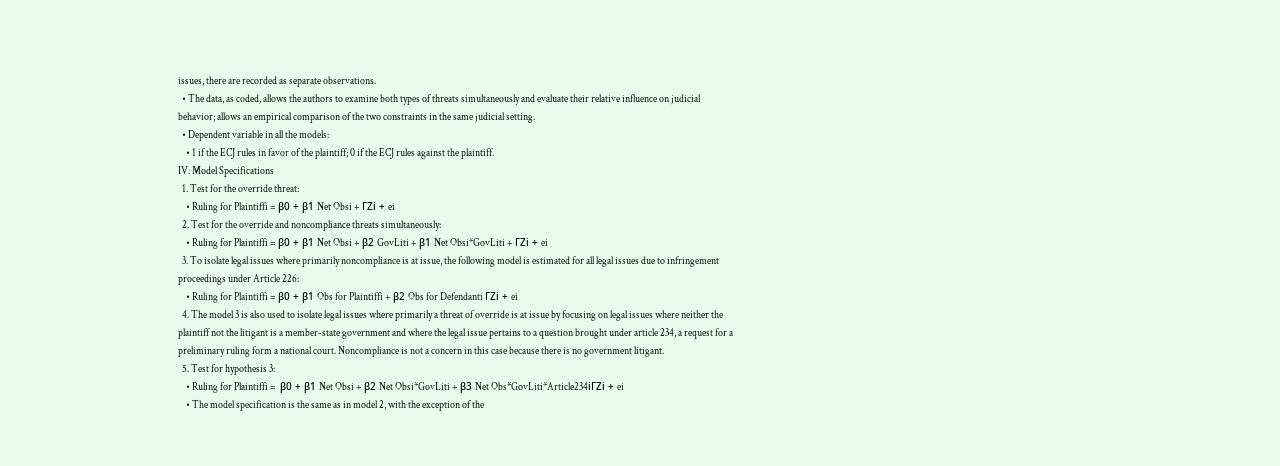issues, there are recorded as separate observations.
  • The data, as coded, allows the authors to examine both types of threats simultaneously and evaluate their relative influence on judicial behavior; allows an empirical comparison of the two constraints in the same judicial setting.
  • Dependent variable in all the models:
    • 1 if the ECJ rules in favor of the plaintiff; 0 if the ECJ rules against the plaintiff.
IV. Model Specifications
  1. Test for the override threat:
    • Ruling for Plaintiffi = β0 + β1 Net Obsi + ΓZi + ei
  2. Test for the override and noncompliance threats simultaneously:
    • Ruling for Plaintiffi = β0 + β1 Net Obsi + β2 GovLiti + β1 Net Obsi*GovLiti + ΓZi + ei
  3. To isolate legal issues where primarily noncompliance is at issue, the following model is estimated for all legal issues due to infringement proceedings under Article 226:
    • Ruling for Plaintiffi = β0 + β1 Obs for Plaintiffi + β2 Obs for Defendanti ΓZi + ei
  4. The model 3 is also used to isolate legal issues where primarily a threat of override is at issue by focusing on legal issues where neither the plaintiff not the litigant is a member-state government and where the legal issue pertains to a question brought under article 234, a request for a preliminary ruling form a national court. Noncompliance is not a concern in this case because there is no government litigant.
  5. Test for hypothesis 3:
    • Ruling for Plaintiffi =  β0 + β1 Net Obsi + β2 Net Obsi*GovLiti + β3 Net Obs*GovLiti*Article234iΓZi + ei
    • The model specification is the same as in model 2, with the exception of the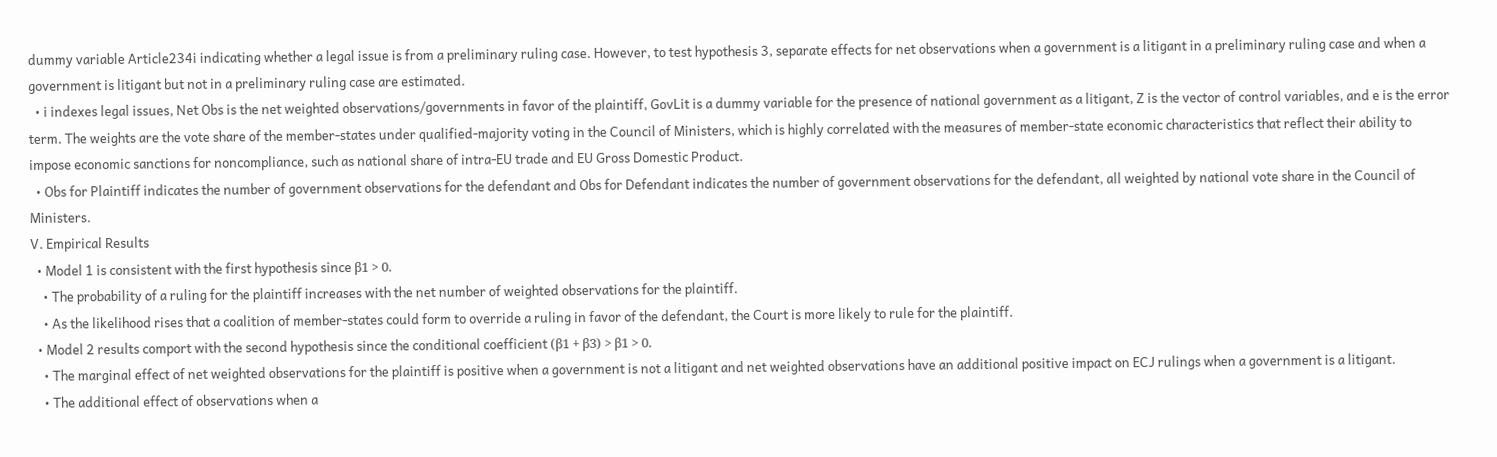dummy variable Article234i indicating whether a legal issue is from a preliminary ruling case. However, to test hypothesis 3, separate effects for net observations when a government is a litigant in a preliminary ruling case and when a government is litigant but not in a preliminary ruling case are estimated.
  • i indexes legal issues, Net Obs is the net weighted observations/governments in favor of the plaintiff, GovLit is a dummy variable for the presence of national government as a litigant, Z is the vector of control variables, and e is the error term. The weights are the vote share of the member-states under qualified-majority voting in the Council of Ministers, which is highly correlated with the measures of member-state economic characteristics that reflect their ability to impose economic sanctions for noncompliance, such as national share of intra-EU trade and EU Gross Domestic Product.
  • Obs for Plaintiff indicates the number of government observations for the defendant and Obs for Defendant indicates the number of government observations for the defendant, all weighted by national vote share in the Council of Ministers.
V. Empirical Results
  • Model 1 is consistent with the first hypothesis since β1 > 0.
    • The probability of a ruling for the plaintiff increases with the net number of weighted observations for the plaintiff.
    • As the likelihood rises that a coalition of member-states could form to override a ruling in favor of the defendant, the Court is more likely to rule for the plaintiff.
  • Model 2 results comport with the second hypothesis since the conditional coefficient (β1 + β3) > β1 > 0.
    • The marginal effect of net weighted observations for the plaintiff is positive when a government is not a litigant and net weighted observations have an additional positive impact on ECJ rulings when a government is a litigant.
    • The additional effect of observations when a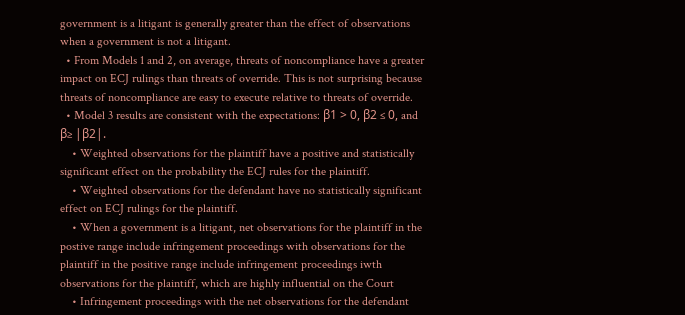government is a litigant is generally greater than the effect of observations when a government is not a litigant.
  • From Models 1 and 2, on average, threats of noncompliance have a greater impact on ECJ rulings than threats of override. This is not surprising because threats of noncompliance are easy to execute relative to threats of override.
  • Model 3 results are consistent with the expectations: β1 > 0, β2 ≤ 0, and β≥ |β2|.
    • Weighted observations for the plaintiff have a positive and statistically significant effect on the probability the ECJ rules for the plaintiff.
    • Weighted observations for the defendant have no statistically significant effect on ECJ rulings for the plaintiff.
    • When a government is a litigant, net observations for the plaintiff in the postive range include infringement proceedings with observations for the plaintiff in the positive range include infringement proceedings iwth observations for the plaintiff, which are highly influential on the Court
    • Infringement proceedings with the net observations for the defendant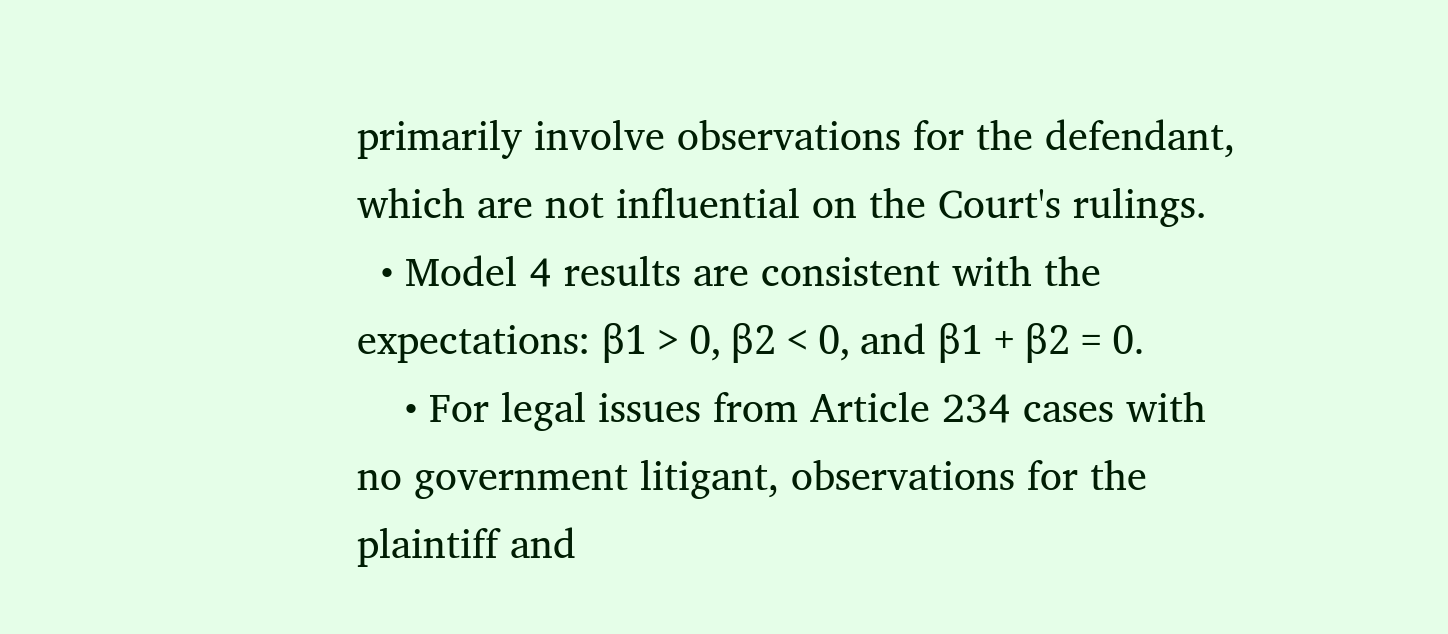primarily involve observations for the defendant, which are not influential on the Court's rulings.
  • Model 4 results are consistent with the expectations: β1 > 0, β2 < 0, and β1 + β2 = 0.
    • For legal issues from Article 234 cases with no government litigant, observations for the plaintiff and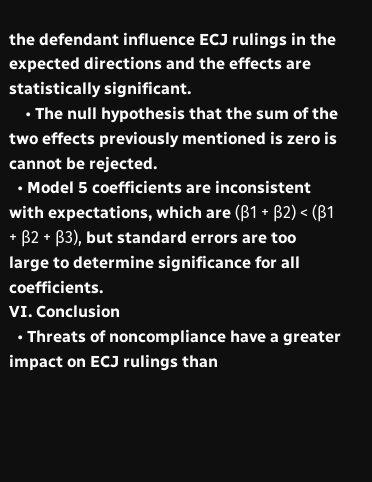the defendant influence ECJ rulings in the expected directions and the effects are statistically significant.
    • The null hypothesis that the sum of the two effects previously mentioned is zero is cannot be rejected.
  • Model 5 coefficients are inconsistent with expectations, which are (β1 + β2) < (β1 + β2 + β3), but standard errors are too large to determine significance for all coefficients.
VI. Conclusion
  • Threats of noncompliance have a greater impact on ECJ rulings than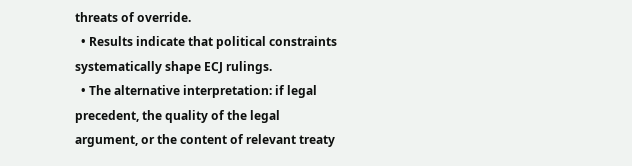threats of override.
  • Results indicate that political constraints systematically shape ECJ rulings.
  • The alternative interpretation: if legal precedent, the quality of the legal argument, or the content of relevant treaty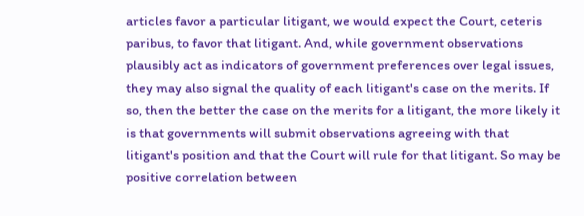articles favor a particular litigant, we would expect the Court, ceteris paribus, to favor that litigant. And, while government observations plausibly act as indicators of government preferences over legal issues, they may also signal the quality of each litigant's case on the merits. If so, then the better the case on the merits for a litigant, the more likely it is that governments will submit observations agreeing with that litigant's position and that the Court will rule for that litigant. So may be positive correlation between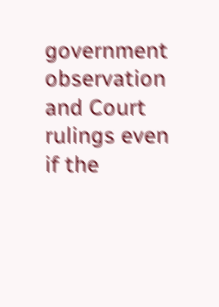government observation and Court rulings even if the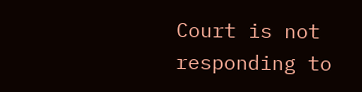Court is not responding to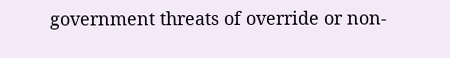government threats of override or non-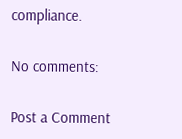compliance.

No comments:

Post a Comment